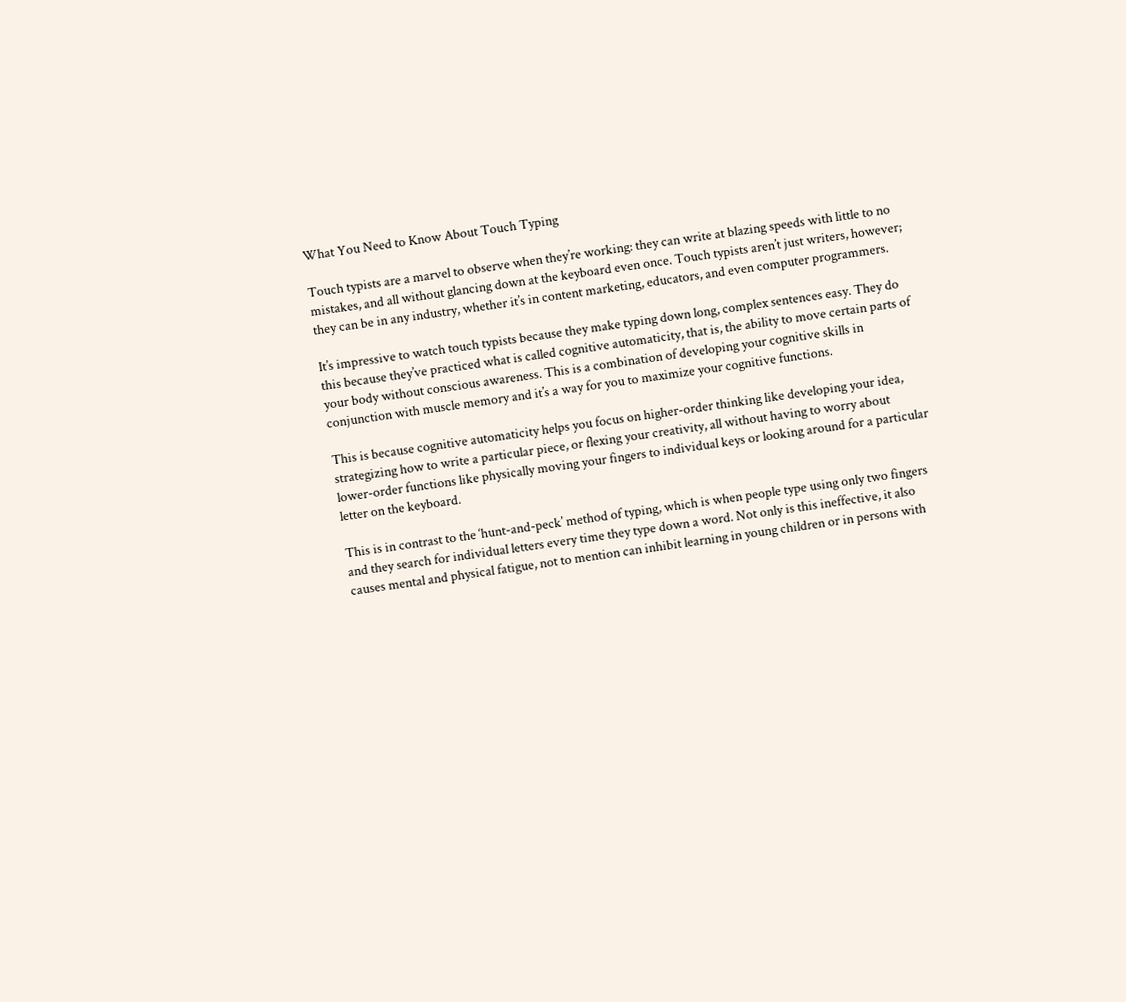What You Need to Know About Touch Typing

Touch typists are a marvel to observe when they’re working: they can write at blazing speeds with little to no mistakes, and all without glancing down at the keyboard even once. Touch typists aren’t just writers, however; they can be in any industry, whether it’s in content marketing, educators, and even computer programmers.

It’s impressive to watch touch typists because they make typing down long, complex sentences easy. They do this because they’ve practiced what is called cognitive automaticity, that is, the ability to move certain parts of your body without conscious awareness. This is a combination of developing your cognitive skills in conjunction with muscle memory and it’s a way for you to maximize your cognitive functions.

This is because cognitive automaticity helps you focus on higher-order thinking like developing your idea, strategizing how to write a particular piece, or flexing your creativity, all without having to worry about lower-order functions like physically moving your fingers to individual keys or looking around for a particular letter on the keyboard.

This is in contrast to the ‘hunt-and-peck’ method of typing, which is when people type using only two fingers and they search for individual letters every time they type down a word. Not only is this ineffective, it also causes mental and physical fatigue, not to mention can inhibit learning in young children or in persons with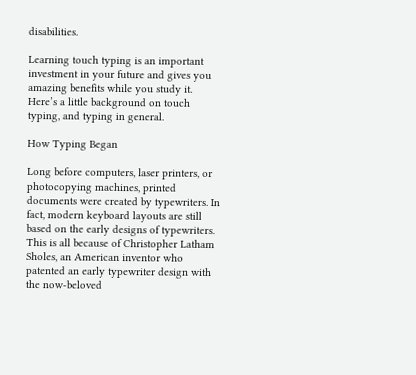disabilities.

Learning touch typing is an important investment in your future and gives you amazing benefits while you study it. Here’s a little background on touch typing, and typing in general.

How Typing Began

Long before computers, laser printers, or photocopying machines, printed documents were created by typewriters. In fact, modern keyboard layouts are still based on the early designs of typewriters. This is all because of Christopher Latham Sholes, an American inventor who patented an early typewriter design with the now-beloved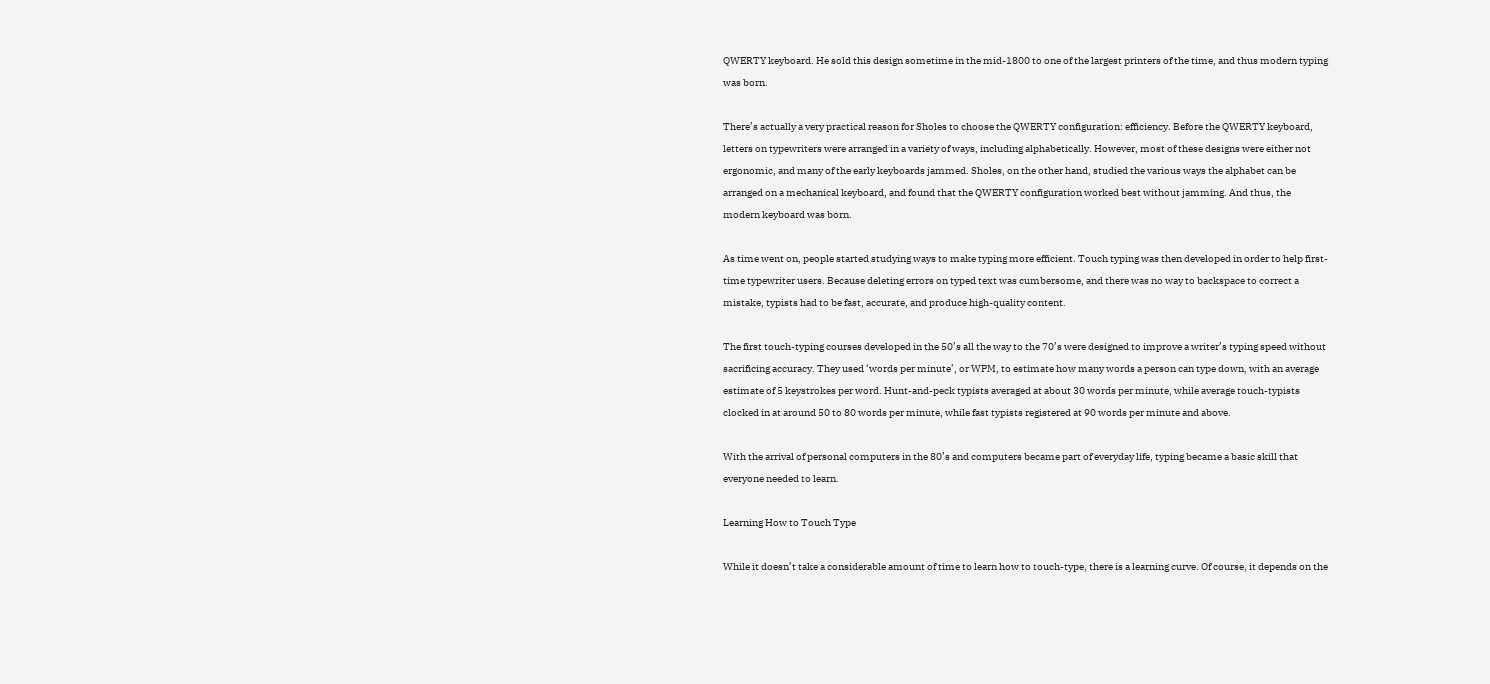QWERTY keyboard. He sold this design sometime in the mid-1800 to one of the largest printers of the time, and thus modern typing was born.

There’s actually a very practical reason for Sholes to choose the QWERTY configuration: efficiency. Before the QWERTY keyboard, letters on typewriters were arranged in a variety of ways, including alphabetically. However, most of these designs were either not ergonomic, and many of the early keyboards jammed. Sholes, on the other hand, studied the various ways the alphabet can be arranged on a mechanical keyboard, and found that the QWERTY configuration worked best without jamming. And thus, the modern keyboard was born.

As time went on, people started studying ways to make typing more efficient. Touch typing was then developed in order to help first-time typewriter users. Because deleting errors on typed text was cumbersome, and there was no way to backspace to correct a mistake, typists had to be fast, accurate, and produce high-quality content.

The first touch-typing courses developed in the 50’s all the way to the 70’s were designed to improve a writer’s typing speed without sacrificing accuracy. They used ‘words per minute’, or WPM, to estimate how many words a person can type down, with an average estimate of 5 keystrokes per word. Hunt-and-peck typists averaged at about 30 words per minute, while average touch-typists clocked in at around 50 to 80 words per minute, while fast typists registered at 90 words per minute and above.

With the arrival of personal computers in the 80’s and computers became part of everyday life, typing became a basic skill that everyone needed to learn.

Learning How to Touch Type

While it doesn’t take a considerable amount of time to learn how to touch-type, there is a learning curve. Of course, it depends on the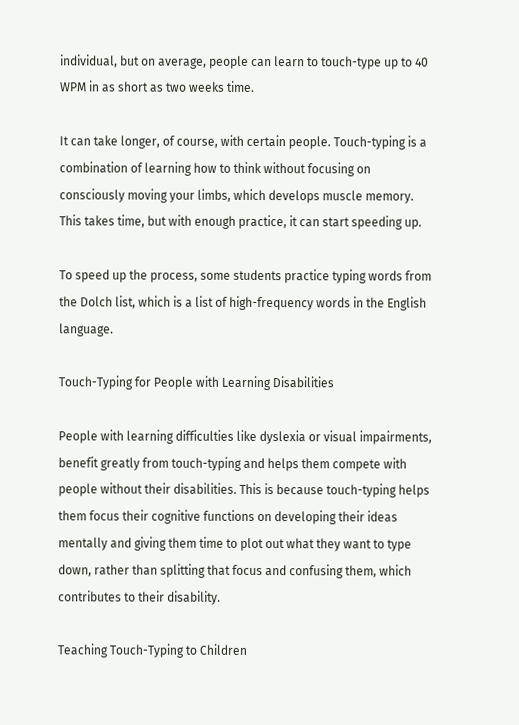individual, but on average, people can learn to touch-type up to 40 WPM in as short as two weeks time.

It can take longer, of course, with certain people. Touch-typing is a combination of learning how to think without focusing on consciously moving your limbs, which develops muscle memory. This takes time, but with enough practice, it can start speeding up.

To speed up the process, some students practice typing words from the Dolch list, which is a list of high-frequency words in the English language.

Touch-Typing for People with Learning Disabilities

People with learning difficulties like dyslexia or visual impairments, benefit greatly from touch-typing and helps them compete with people without their disabilities. This is because touch-typing helps them focus their cognitive functions on developing their ideas mentally and giving them time to plot out what they want to type down, rather than splitting that focus and confusing them, which contributes to their disability.

Teaching Touch-Typing to Children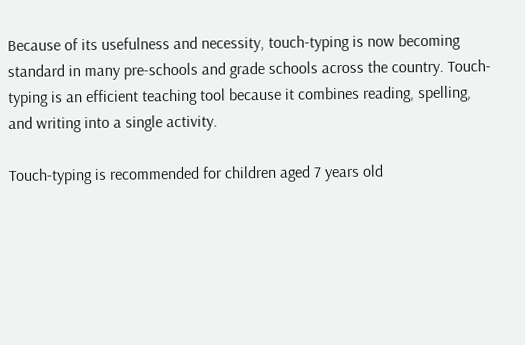Because of its usefulness and necessity, touch-typing is now becoming standard in many pre-schools and grade schools across the country. Touch-typing is an efficient teaching tool because it combines reading, spelling, and writing into a single activity.

Touch-typing is recommended for children aged 7 years old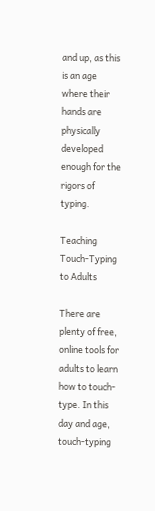and up, as this is an age where their hands are physically developed enough for the rigors of typing.

Teaching Touch-Typing to Adults

There are plenty of free, online tools for adults to learn how to touch-type. In this day and age, touch-typing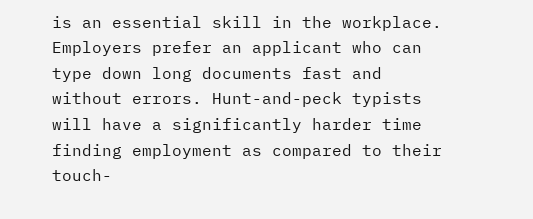is an essential skill in the workplace. Employers prefer an applicant who can type down long documents fast and without errors. Hunt-and-peck typists will have a significantly harder time finding employment as compared to their touch-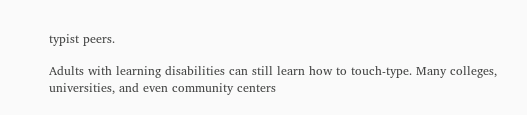typist peers.

Adults with learning disabilities can still learn how to touch-type. Many colleges, universities, and even community centers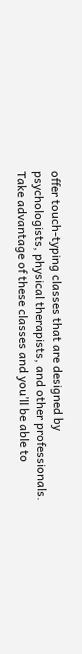offer touch-typing classes that are designed by psychologists, physical therapists, and other professionals. Take advantage of these classes and you’ll be able to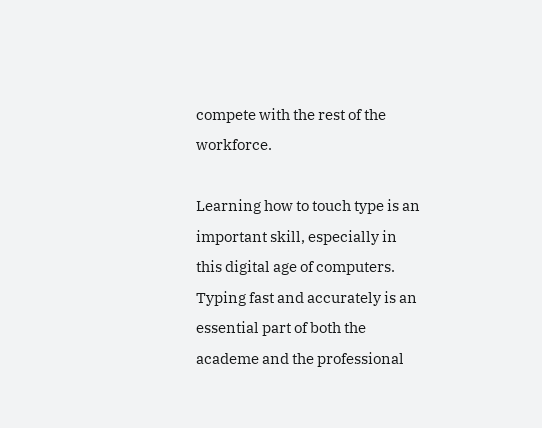compete with the rest of the workforce.

Learning how to touch type is an important skill, especially in this digital age of computers. Typing fast and accurately is an essential part of both the academe and the professional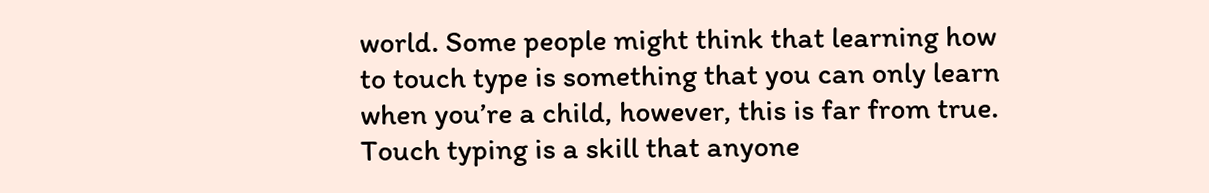world. Some people might think that learning how to touch type is something that you can only learn when you’re a child, however, this is far from true. Touch typing is a skill that anyone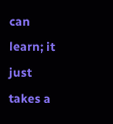can learn; it just takes a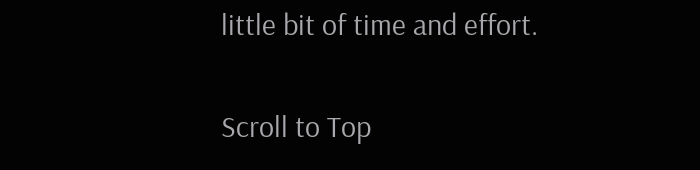little bit of time and effort.

Scroll to Top